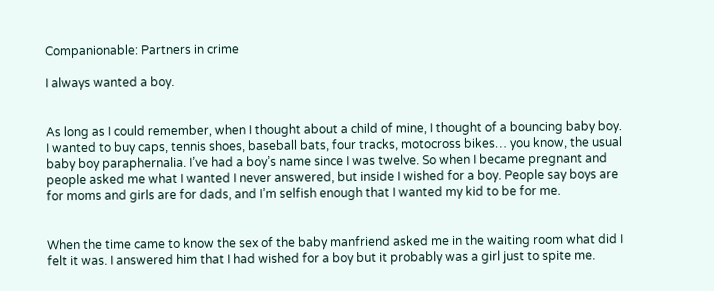Companionable: Partners in crime

I always wanted a boy.


As long as I could remember, when I thought about a child of mine, I thought of a bouncing baby boy. I wanted to buy caps, tennis shoes, baseball bats, four tracks, motocross bikes… you know, the usual baby boy paraphernalia. I’ve had a boy’s name since I was twelve. So when I became pregnant and people asked me what I wanted I never answered, but inside I wished for a boy. People say boys are for moms and girls are for dads, and I’m selfish enough that I wanted my kid to be for me.


When the time came to know the sex of the baby manfriend asked me in the waiting room what did I felt it was. I answered him that I had wished for a boy but it probably was a girl just to spite me.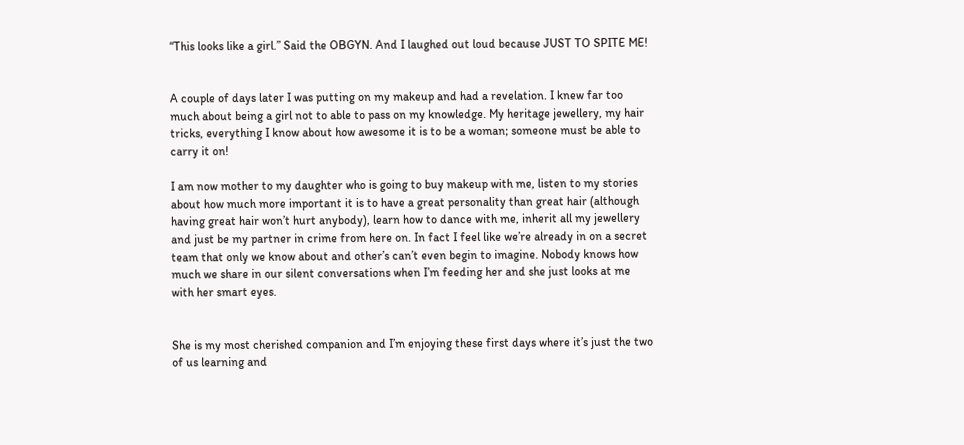“This looks like a girl.” Said the OBGYN. And I laughed out loud because JUST TO SPITE ME!


A couple of days later I was putting on my makeup and had a revelation. I knew far too much about being a girl not to able to pass on my knowledge. My heritage jewellery, my hair tricks, everything I know about how awesome it is to be a woman; someone must be able to carry it on!

I am now mother to my daughter who is going to buy makeup with me, listen to my stories about how much more important it is to have a great personality than great hair (although having great hair won’t hurt anybody), learn how to dance with me, inherit all my jewellery and just be my partner in crime from here on. In fact I feel like we’re already in on a secret team that only we know about and other’s can’t even begin to imagine. Nobody knows how much we share in our silent conversations when I’m feeding her and she just looks at me with her smart eyes.


She is my most cherished companion and I’m enjoying these first days where it’s just the two of us learning and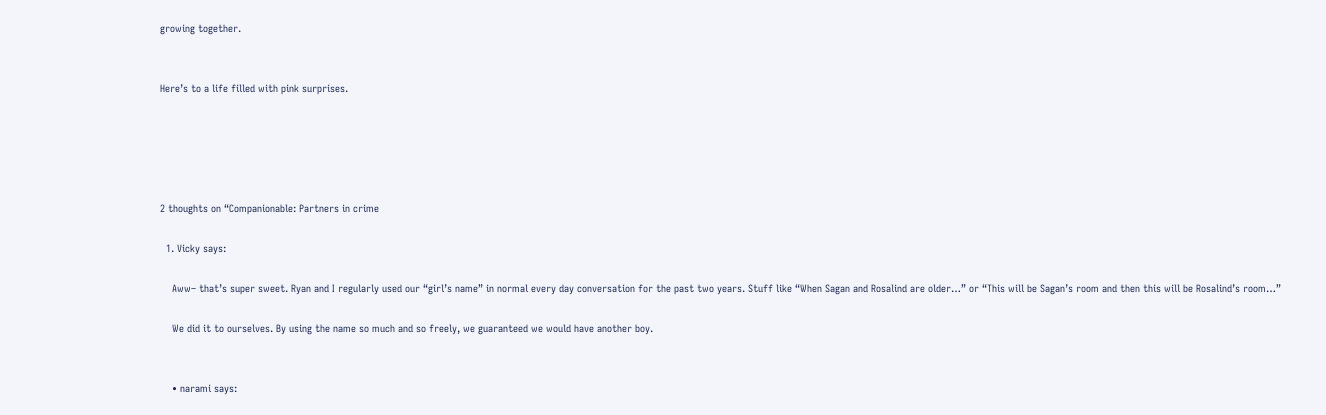growing together.


Here’s to a life filled with pink surprises.





2 thoughts on “Companionable: Partners in crime

  1. Vicky says:

    Aww– that’s super sweet. Ryan and I regularly used our “girl’s name” in normal every day conversation for the past two years. Stuff like “When Sagan and Rosalind are older…” or “This will be Sagan’s room and then this will be Rosalind’s room…”

    We did it to ourselves. By using the name so much and so freely, we guaranteed we would have another boy.


    • narami says: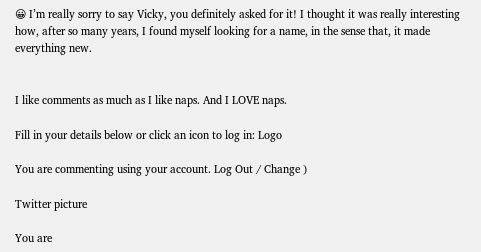😀 I’m really sorry to say Vicky, you definitely asked for it! I thought it was really interesting how, after so many years, I found myself looking for a name, in the sense that, it made everything new.


I like comments as much as I like naps. And I LOVE naps.

Fill in your details below or click an icon to log in: Logo

You are commenting using your account. Log Out / Change )

Twitter picture

You are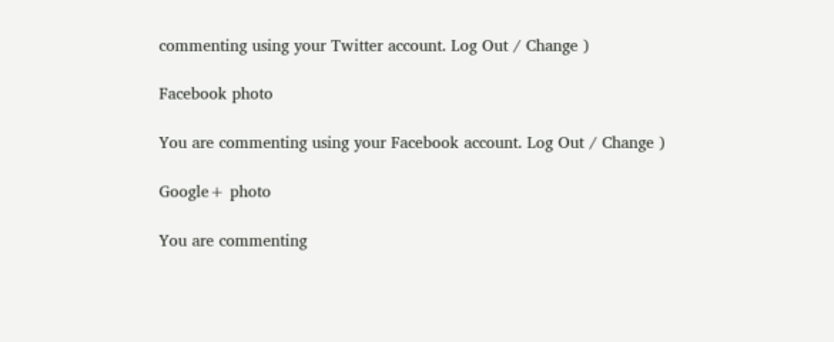commenting using your Twitter account. Log Out / Change )

Facebook photo

You are commenting using your Facebook account. Log Out / Change )

Google+ photo

You are commenting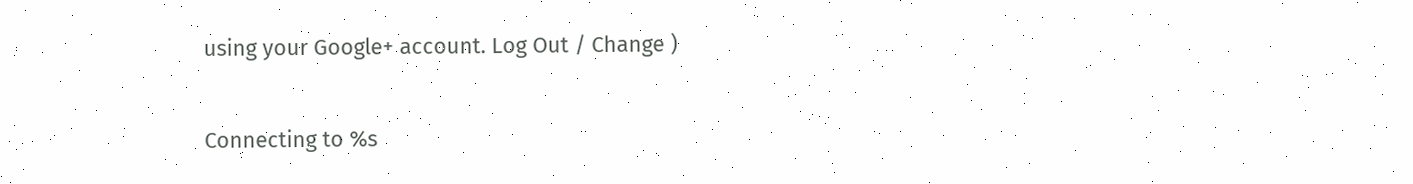using your Google+ account. Log Out / Change )

Connecting to %s